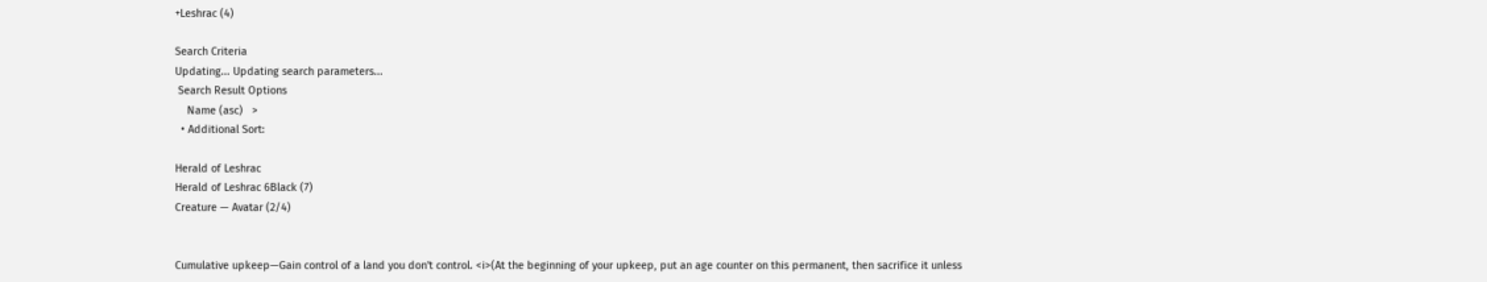+Leshrac (4)

Search Criteria
Updating... Updating search parameters...
 Search Result Options
    Name (asc)   >
  • Additional Sort:

Herald of Leshrac
Herald of Leshrac 6Black (7)
Creature — Avatar (2/4)


Cumulative upkeep—Gain control of a land you don't control. <i>(At the beginning of your upkeep, put an age counter on this permanent, then sacrifice it unless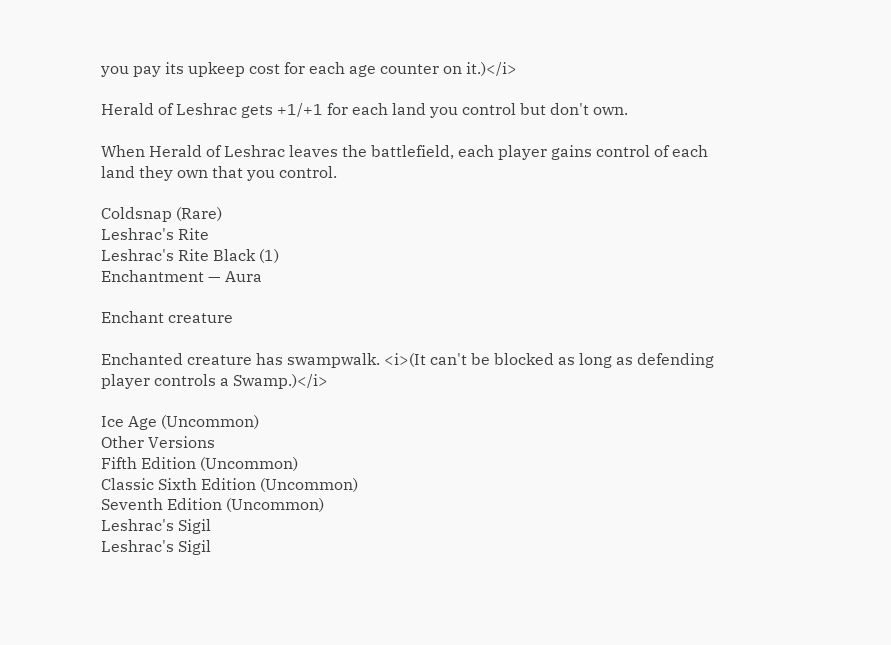you pay its upkeep cost for each age counter on it.)</i>

Herald of Leshrac gets +1/+1 for each land you control but don't own.

When Herald of Leshrac leaves the battlefield, each player gains control of each land they own that you control.

Coldsnap (Rare)
Leshrac's Rite
Leshrac's Rite Black (1)
Enchantment — Aura

Enchant creature

Enchanted creature has swampwalk. <i>(It can't be blocked as long as defending player controls a Swamp.)</i>

Ice Age (Uncommon)
Other Versions
Fifth Edition (Uncommon)
Classic Sixth Edition (Uncommon)
Seventh Edition (Uncommon)
Leshrac's Sigil
Leshrac's Sigil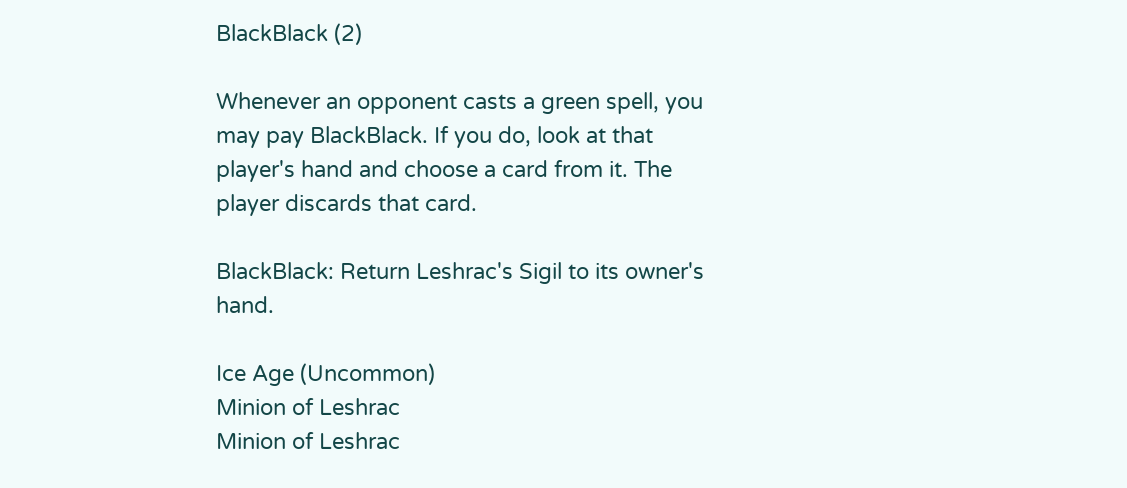BlackBlack (2)

Whenever an opponent casts a green spell, you may pay BlackBlack. If you do, look at that player's hand and choose a card from it. The player discards that card.

BlackBlack: Return Leshrac's Sigil to its owner's hand.

Ice Age (Uncommon)
Minion of Leshrac
Minion of Leshrac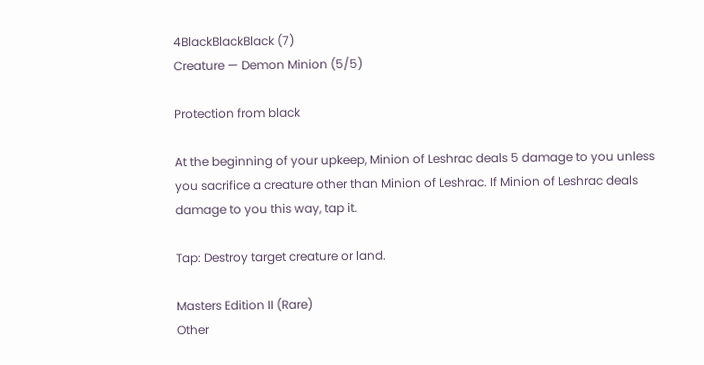4BlackBlackBlack (7)
Creature — Demon Minion (5/5)

Protection from black

At the beginning of your upkeep, Minion of Leshrac deals 5 damage to you unless you sacrifice a creature other than Minion of Leshrac. If Minion of Leshrac deals damage to you this way, tap it.

Tap: Destroy target creature or land.

Masters Edition II (Rare)
Other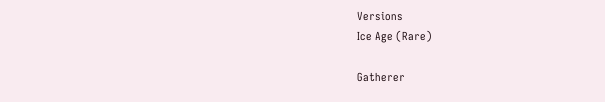Versions
Ice Age (Rare)

Gatherer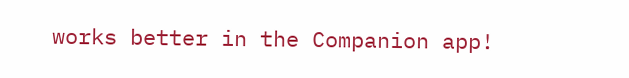works better in the Companion app!